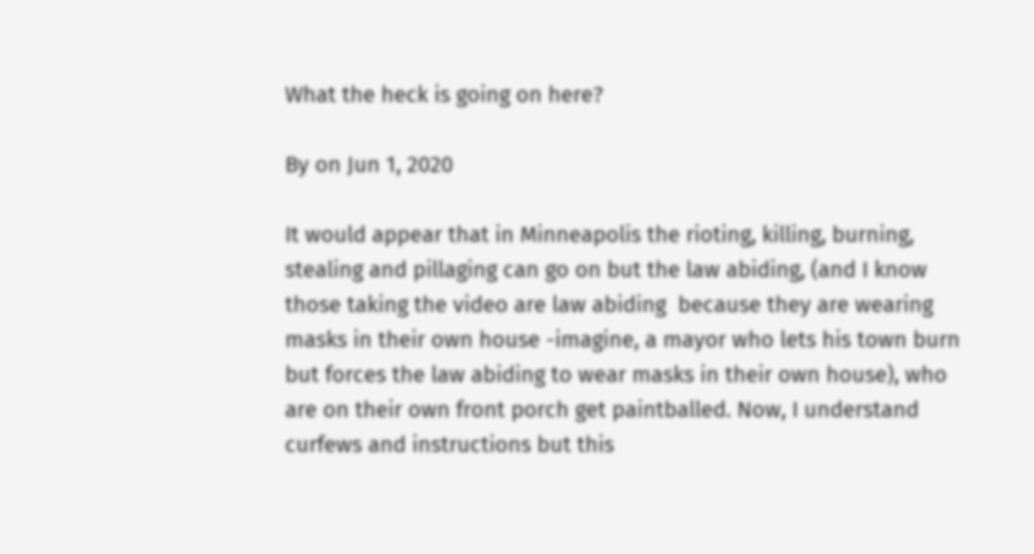What the heck is going on here?

By on Jun 1, 2020

It would appear that in Minneapolis the rioting, killing, burning, stealing and pillaging can go on but the law abiding, (and I know those taking the video are law abiding  because they are wearing masks in their own house -imagine, a mayor who lets his town burn but forces the law abiding to wear masks in their own house), who are on their own front porch get paintballed. Now, I understand curfews and instructions but this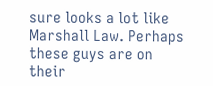sure looks a lot like Marshall Law. Perhaps these guys are on their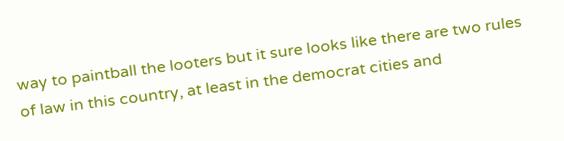way to paintball the looters but it sure looks like there are two rules of law in this country, at least in the democrat cities and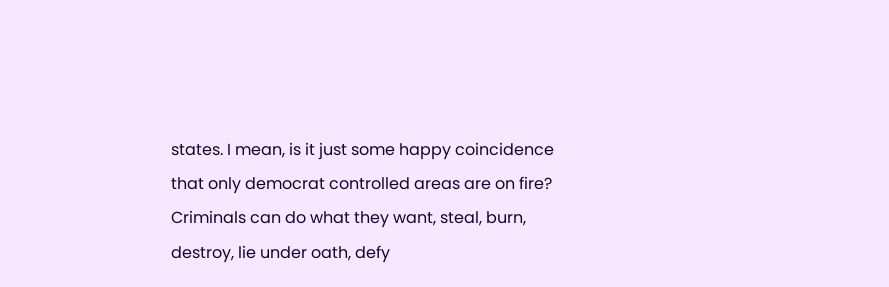states. I mean, is it just some happy coincidence that only democrat controlled areas are on fire? Criminals can do what they want, steal, burn, destroy, lie under oath, defy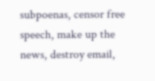subpoenas, censor free speech, make up the news, destroy email,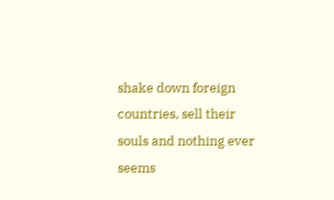shake down foreign countries, sell their souls and nothing ever seems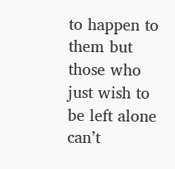to happen to them but those who just wish to be left alone can’t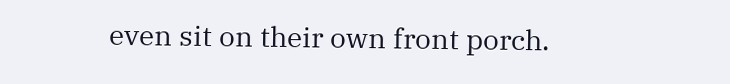even sit on their own front porch.